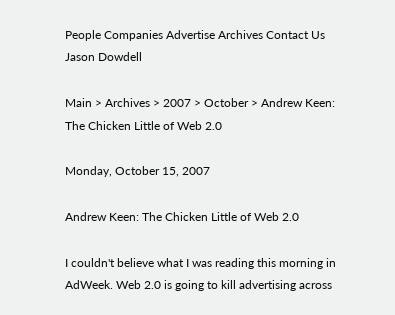People Companies Advertise Archives Contact Us Jason Dowdell

Main > Archives > 2007 > October > Andrew Keen: The Chicken Little of Web 2.0

Monday, October 15, 2007

Andrew Keen: The Chicken Little of Web 2.0

I couldn't believe what I was reading this morning in AdWeek. Web 2.0 is going to kill advertising across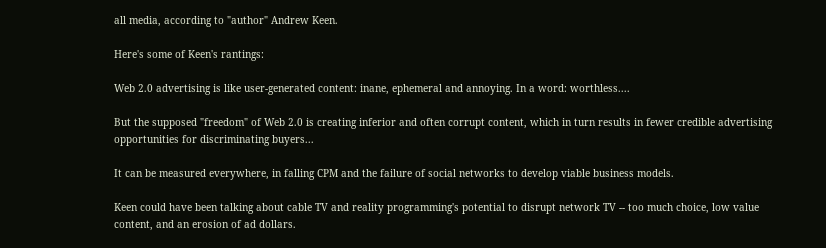all media, according to "author" Andrew Keen.

Here's some of Keen's rantings:

Web 2.0 advertising is like user-generated content: inane, ephemeral and annoying. In a word: worthless....

But the supposed "freedom" of Web 2.0 is creating inferior and often corrupt content, which in turn results in fewer credible advertising opportunities for discriminating buyers...

It can be measured everywhere, in falling CPM and the failure of social networks to develop viable business models.

Keen could have been talking about cable TV and reality programming's potential to disrupt network TV -- too much choice, low value content, and an erosion of ad dollars.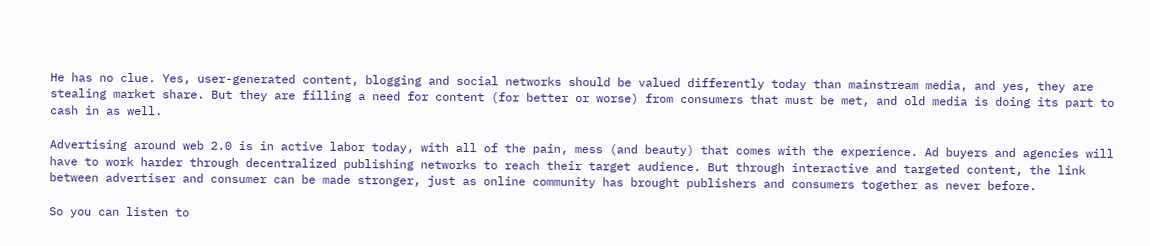He has no clue. Yes, user-generated content, blogging and social networks should be valued differently today than mainstream media, and yes, they are stealing market share. But they are filling a need for content (for better or worse) from consumers that must be met, and old media is doing its part to cash in as well.

Advertising around web 2.0 is in active labor today, with all of the pain, mess (and beauty) that comes with the experience. Ad buyers and agencies will have to work harder through decentralized publishing networks to reach their target audience. But through interactive and targeted content, the link between advertiser and consumer can be made stronger, just as online community has brought publishers and consumers together as never before.

So you can listen to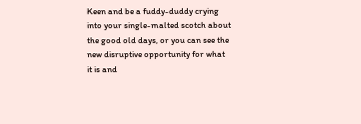Keen and be a fuddy-duddy crying into your single-malted scotch about the good old days, or you can see the new disruptive opportunity for what it is and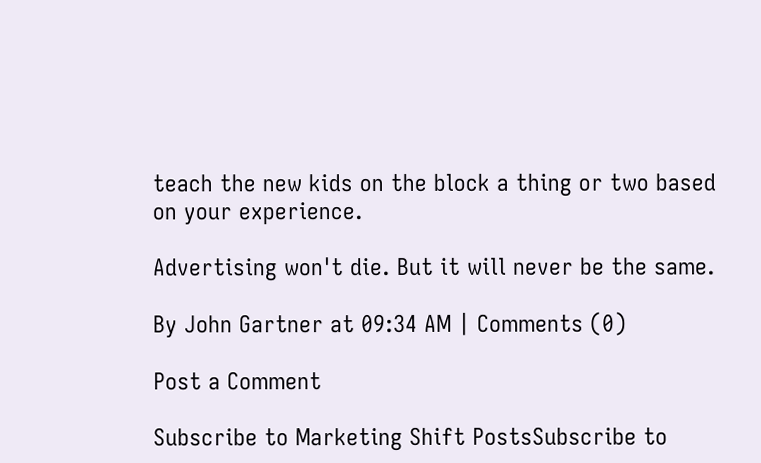teach the new kids on the block a thing or two based on your experience.

Advertising won't die. But it will never be the same.

By John Gartner at 09:34 AM | Comments (0)

Post a Comment

Subscribe to Marketing Shift PostsSubscribe to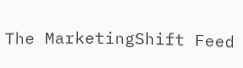The MarketingShift Feed